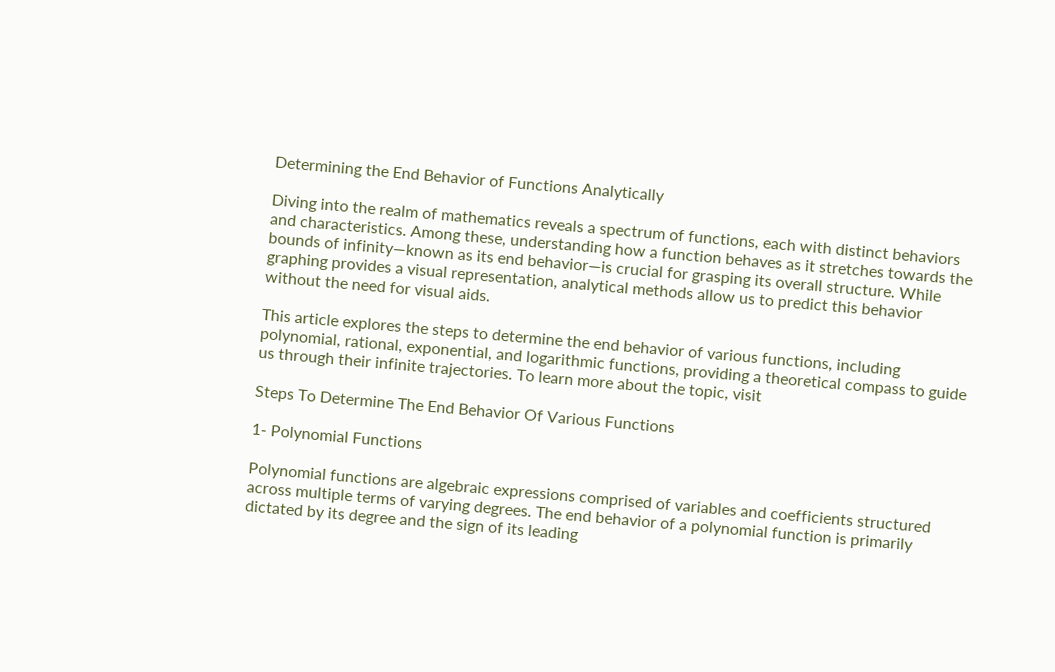Determining the End Behavior of Functions Analytically

Diving into the realm of mathematics reveals a spectrum of functions, each with distinct behaviors and characteristics. Among these, understanding how a function behaves as it stretches towards the bounds of infinity—known as its end behavior—is crucial for grasping its overall structure. While graphing provides a visual representation, analytical methods allow us to predict this behavior without the need for visual aids.

This article explores the steps to determine the end behavior of various functions, including polynomial, rational, exponential, and logarithmic functions, providing a theoretical compass to guide us through their infinite trajectories. To learn more about the topic, visit

Steps To Determine The End Behavior Of Various Functions

1- Polynomial Functions

Polynomial functions are algebraic expressions comprised of variables and coefficients structured across multiple terms of varying degrees. The end behavior of a polynomial function is primarily dictated by its degree and the sign of its leading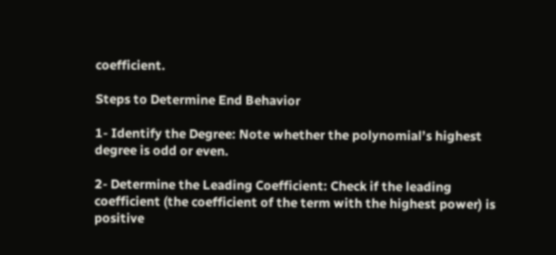coefficient.

Steps to Determine End Behavior

1- Identify the Degree: Note whether the polynomial’s highest degree is odd or even.

2- Determine the Leading Coefficient: Check if the leading coefficient (the coefficient of the term with the highest power) is positive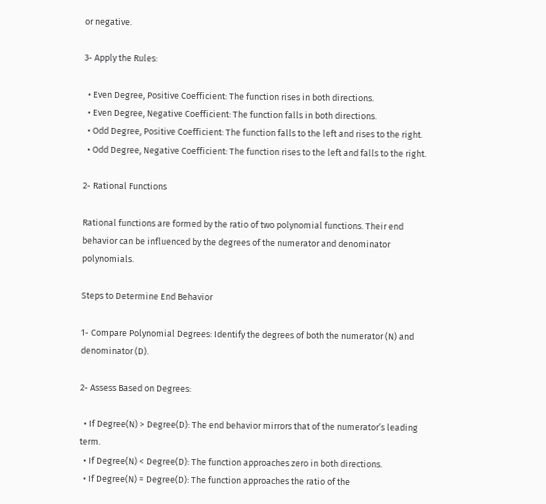or negative.

3- Apply the Rules:

  • Even Degree, Positive Coefficient: The function rises in both directions.
  • Even Degree, Negative Coefficient: The function falls in both directions.
  • Odd Degree, Positive Coefficient: The function falls to the left and rises to the right.
  • Odd Degree, Negative Coefficient: The function rises to the left and falls to the right.

2- Rational Functions

Rational functions are formed by the ratio of two polynomial functions. Their end behavior can be influenced by the degrees of the numerator and denominator polynomials.

Steps to Determine End Behavior

1- Compare Polynomial Degrees: Identify the degrees of both the numerator (N) and denominator (D).

2- Assess Based on Degrees:

  • If Degree(N) > Degree(D): The end behavior mirrors that of the numerator’s leading term.
  • If Degree(N) < Degree(D): The function approaches zero in both directions.
  • If Degree(N) = Degree(D): The function approaches the ratio of the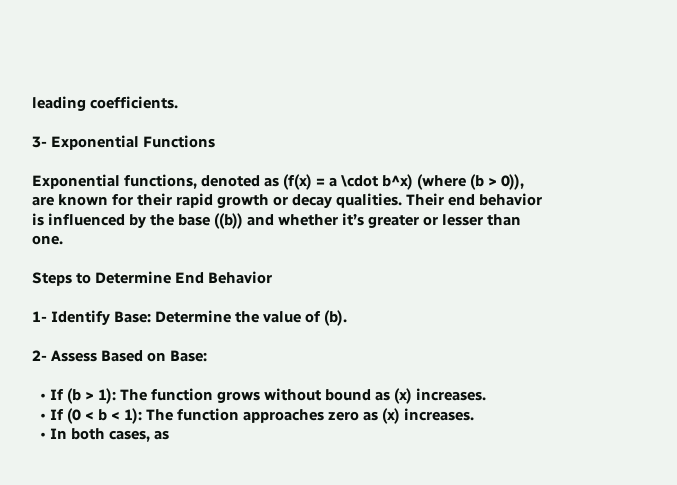leading coefficients.

3- Exponential Functions

Exponential functions, denoted as (f(x) = a \cdot b^x) (where (b > 0)), are known for their rapid growth or decay qualities. Their end behavior is influenced by the base ((b)) and whether it’s greater or lesser than one.

Steps to Determine End Behavior

1- Identify Base: Determine the value of (b).

2- Assess Based on Base:

  • If (b > 1): The function grows without bound as (x) increases.
  • If (0 < b < 1): The function approaches zero as (x) increases.
  • In both cases, as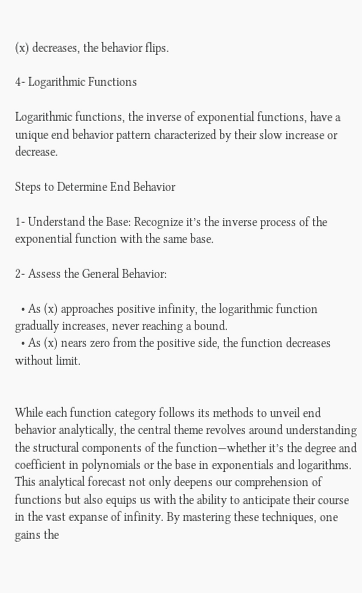(x) decreases, the behavior flips.

4- Logarithmic Functions

Logarithmic functions, the inverse of exponential functions, have a unique end behavior pattern characterized by their slow increase or decrease.

Steps to Determine End Behavior

1- Understand the Base: Recognize it’s the inverse process of the exponential function with the same base.

2- Assess the General Behavior:

  • As (x) approaches positive infinity, the logarithmic function gradually increases, never reaching a bound.
  • As (x) nears zero from the positive side, the function decreases without limit.


While each function category follows its methods to unveil end behavior analytically, the central theme revolves around understanding the structural components of the function—whether it’s the degree and coefficient in polynomials or the base in exponentials and logarithms. This analytical forecast not only deepens our comprehension of functions but also equips us with the ability to anticipate their course in the vast expanse of infinity. By mastering these techniques, one gains the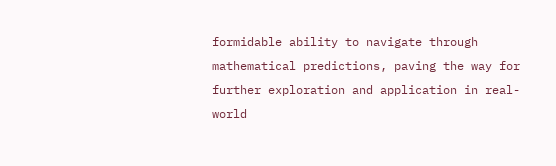formidable ability to navigate through mathematical predictions, paving the way for further exploration and application in real-world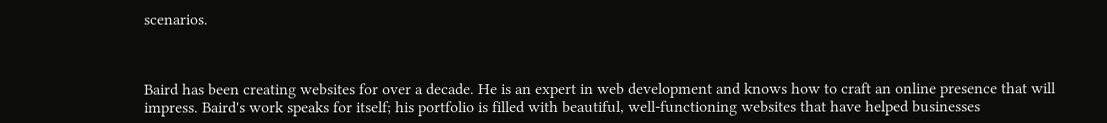scenarios.



Baird has been creating websites for over a decade. He is an expert in web development and knows how to craft an online presence that will impress. Baird's work speaks for itself; his portfolio is filled with beautiful, well-functioning websites that have helped businesses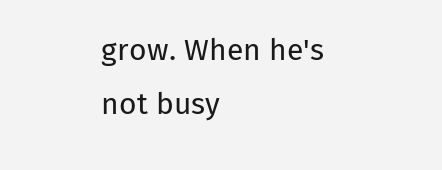grow. When he's not busy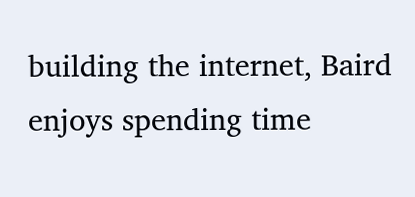building the internet, Baird enjoys spending time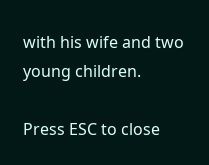with his wife and two young children.

Press ESC to close